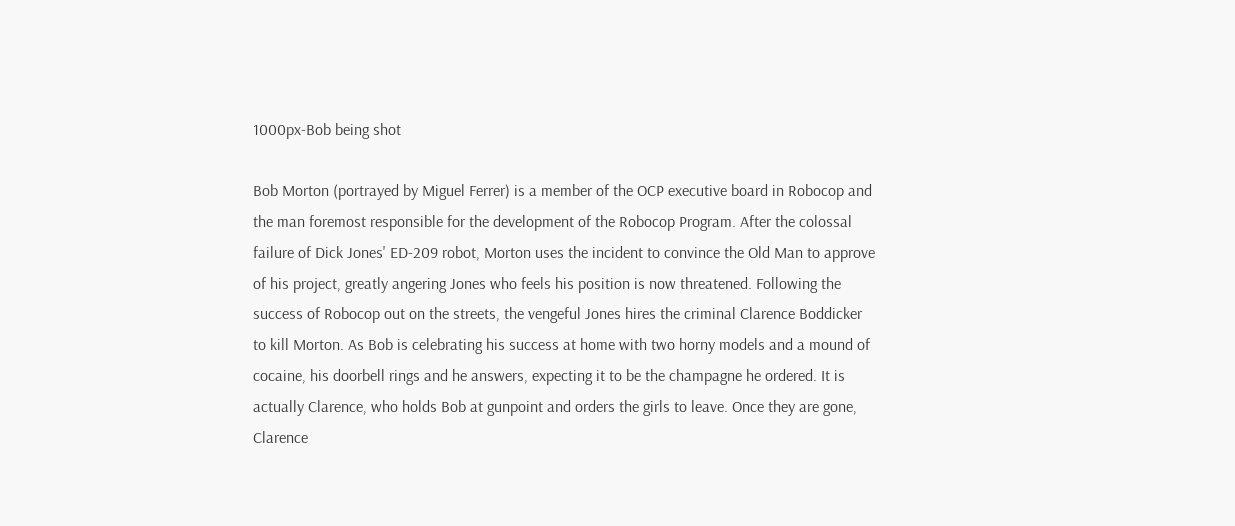1000px-Bob being shot

Bob Morton (portrayed by Miguel Ferrer) is a member of the OCP executive board in Robocop and the man foremost responsible for the development of the Robocop Program. After the colossal failure of Dick Jones' ED-209 robot, Morton uses the incident to convince the Old Man to approve of his project, greatly angering Jones who feels his position is now threatened. Following the success of Robocop out on the streets, the vengeful Jones hires the criminal Clarence Boddicker to kill Morton. As Bob is celebrating his success at home with two horny models and a mound of cocaine, his doorbell rings and he answers, expecting it to be the champagne he ordered. It is actually Clarence, who holds Bob at gunpoint and orders the girls to leave. Once they are gone, Clarence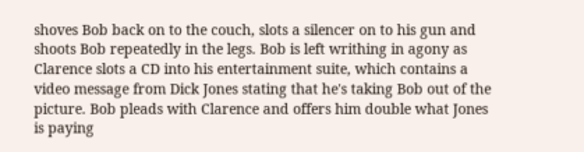shoves Bob back on to the couch, slots a silencer on to his gun and shoots Bob repeatedly in the legs. Bob is left writhing in agony as Clarence slots a CD into his entertainment suite, which contains a video message from Dick Jones stating that he's taking Bob out of the picture. Bob pleads with Clarence and offers him double what Jones is paying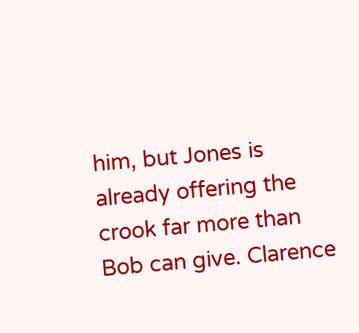him, but Jones is already offering the crook far more than Bob can give. Clarence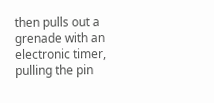then pulls out a grenade with an electronic timer, pulling the pin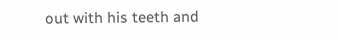out with his teeth and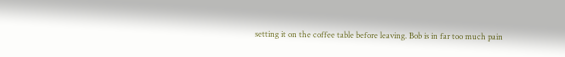setting it on the coffee table before leaving. Bob is in far too much pain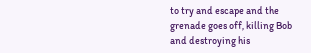to try and escape and the grenade goes off, killing Bob and destroying his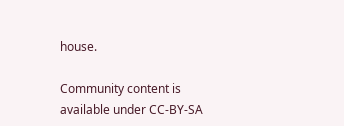house.

Community content is available under CC-BY-SA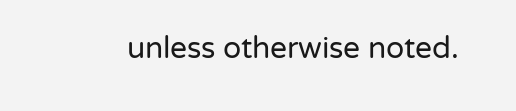unless otherwise noted.